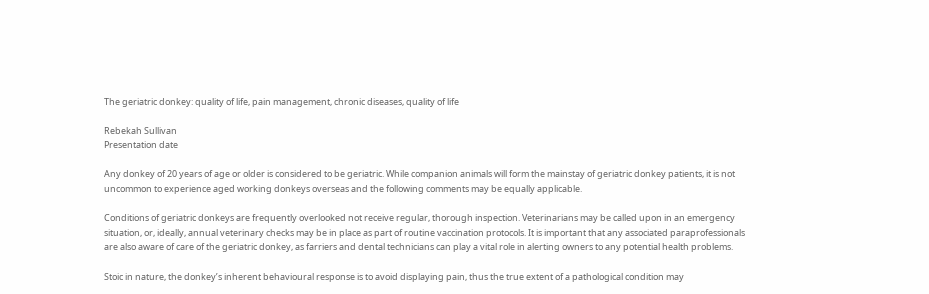The geriatric donkey: quality of life, pain management, chronic diseases, quality of life

Rebekah Sullivan
Presentation date

Any donkey of 20 years of age or older is considered to be geriatric. While companion animals will form the mainstay of geriatric donkey patients, it is not uncommon to experience aged working donkeys overseas and the following comments may be equally applicable.

Conditions of geriatric donkeys are frequently overlooked not receive regular, thorough inspection. Veterinarians may be called upon in an emergency situation, or, ideally, annual veterinary checks may be in place as part of routine vaccination protocols. It is important that any associated paraprofessionals are also aware of care of the geriatric donkey, as farriers and dental technicians can play a vital role in alerting owners to any potential health problems.

Stoic in nature, the donkey’s inherent behavioural response is to avoid displaying pain, thus the true extent of a pathological condition may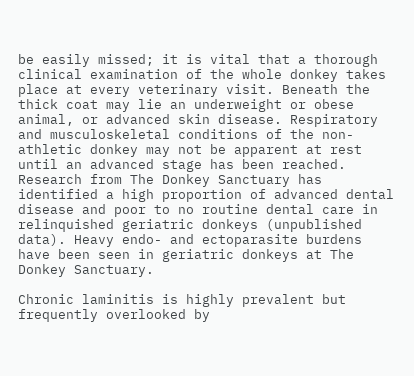be easily missed; it is vital that a thorough clinical examination of the whole donkey takes place at every veterinary visit. Beneath the thick coat may lie an underweight or obese animal, or advanced skin disease. Respiratory and musculoskeletal conditions of the non-athletic donkey may not be apparent at rest until an advanced stage has been reached. Research from The Donkey Sanctuary has identified a high proportion of advanced dental disease and poor to no routine dental care in relinquished geriatric donkeys (unpublished data). Heavy endo- and ectoparasite burdens have been seen in geriatric donkeys at The Donkey Sanctuary.

Chronic laminitis is highly prevalent but frequently overlooked by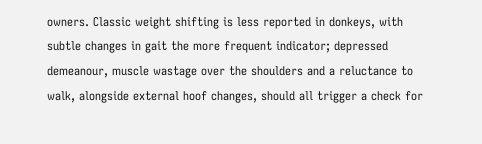owners. Classic weight shifting is less reported in donkeys, with subtle changes in gait the more frequent indicator; depressed demeanour, muscle wastage over the shoulders and a reluctance to walk, alongside external hoof changes, should all trigger a check for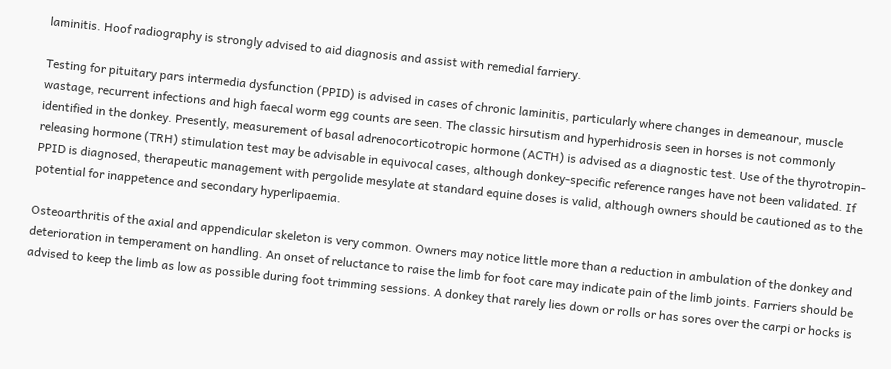laminitis. Hoof radiography is strongly advised to aid diagnosis and assist with remedial farriery.

Testing for pituitary pars intermedia dysfunction (PPID) is advised in cases of chronic laminitis, particularly where changes in demeanour, muscle wastage, recurrent infections and high faecal worm egg counts are seen. The classic hirsutism and hyperhidrosis seen in horses is not commonly identified in the donkey. Presently, measurement of basal adrenocorticotropic hormone (ACTH) is advised as a diagnostic test. Use of the thyrotropin-releasing hormone (TRH) stimulation test may be advisable in equivocal cases, although donkey-specific reference ranges have not been validated. If PPID is diagnosed, therapeutic management with pergolide mesylate at standard equine doses is valid, although owners should be cautioned as to the potential for inappetence and secondary hyperlipaemia.

Osteoarthritis of the axial and appendicular skeleton is very common. Owners may notice little more than a reduction in ambulation of the donkey and deterioration in temperament on handling. An onset of reluctance to raise the limb for foot care may indicate pain of the limb joints. Farriers should be advised to keep the limb as low as possible during foot trimming sessions. A donkey that rarely lies down or rolls or has sores over the carpi or hocks is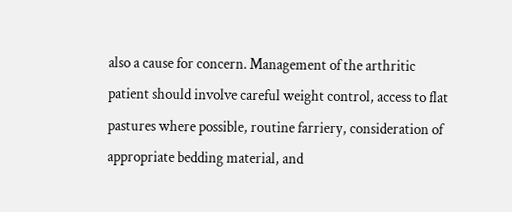also a cause for concern. Management of the arthritic patient should involve careful weight control, access to flat pastures where possible, routine farriery, consideration of appropriate bedding material, and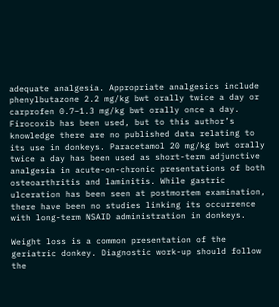adequate analgesia. Appropriate analgesics include phenylbutazone 2.2 mg/kg bwt orally twice a day or carprofen 0.7–1.3 mg/kg bwt orally once a day. Firocoxib has been used, but to this author’s knowledge there are no published data relating to its use in donkeys. Paracetamol 20 mg/kg bwt orally twice a day has been used as short-term adjunctive analgesia in acute-on-chronic presentations of both osteoarthritis and laminitis. While gastric ulceration has been seen at postmortem examination, there have been no studies linking its occurrence with long-term NSAID administration in donkeys.

Weight loss is a common presentation of the geriatric donkey. Diagnostic work-up should follow the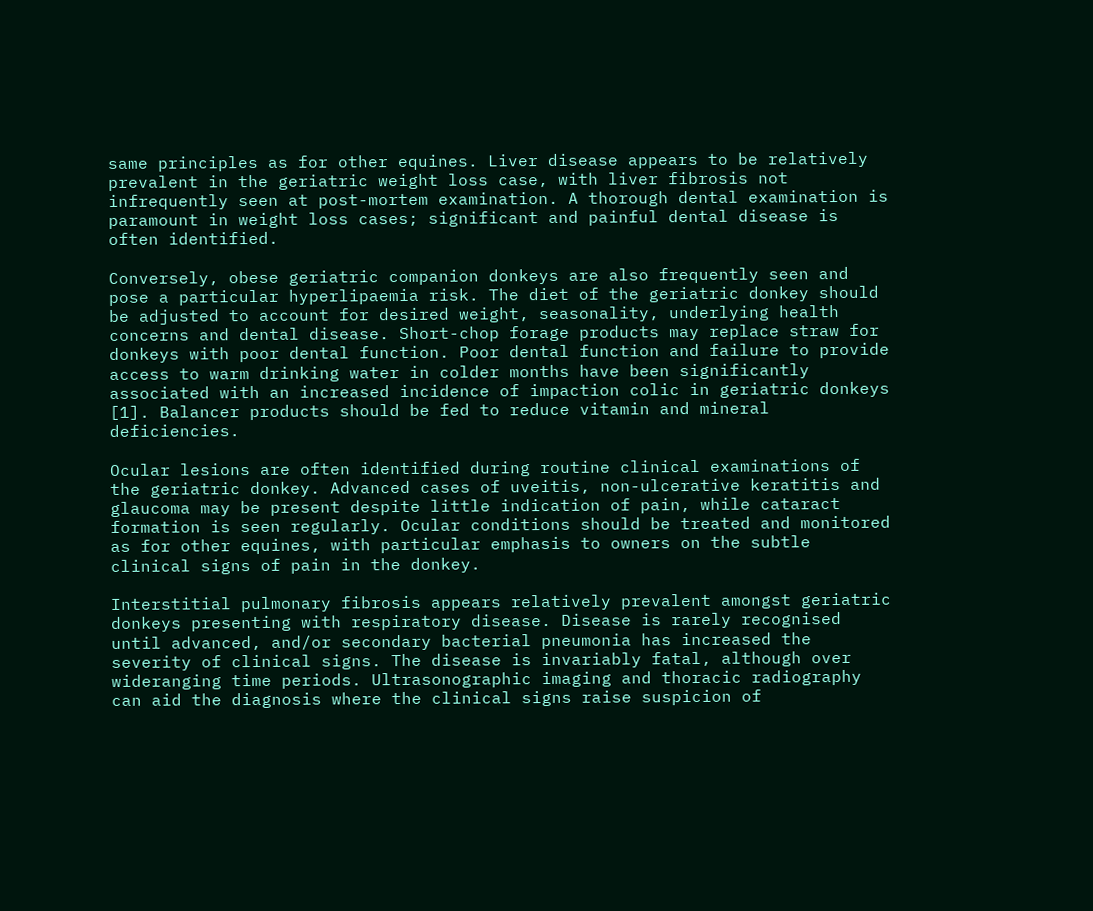same principles as for other equines. Liver disease appears to be relatively prevalent in the geriatric weight loss case, with liver fibrosis not infrequently seen at post-mortem examination. A thorough dental examination is paramount in weight loss cases; significant and painful dental disease is often identified.

Conversely, obese geriatric companion donkeys are also frequently seen and pose a particular hyperlipaemia risk. The diet of the geriatric donkey should be adjusted to account for desired weight, seasonality, underlying health concerns and dental disease. Short-chop forage products may replace straw for donkeys with poor dental function. Poor dental function and failure to provide access to warm drinking water in colder months have been significantly associated with an increased incidence of impaction colic in geriatric donkeys [1]. Balancer products should be fed to reduce vitamin and mineral deficiencies.

Ocular lesions are often identified during routine clinical examinations of the geriatric donkey. Advanced cases of uveitis, non-ulcerative keratitis and glaucoma may be present despite little indication of pain, while cataract formation is seen regularly. Ocular conditions should be treated and monitored as for other equines, with particular emphasis to owners on the subtle clinical signs of pain in the donkey.

Interstitial pulmonary fibrosis appears relatively prevalent amongst geriatric donkeys presenting with respiratory disease. Disease is rarely recognised until advanced, and/or secondary bacterial pneumonia has increased the severity of clinical signs. The disease is invariably fatal, although over wideranging time periods. Ultrasonographic imaging and thoracic radiography can aid the diagnosis where the clinical signs raise suspicion of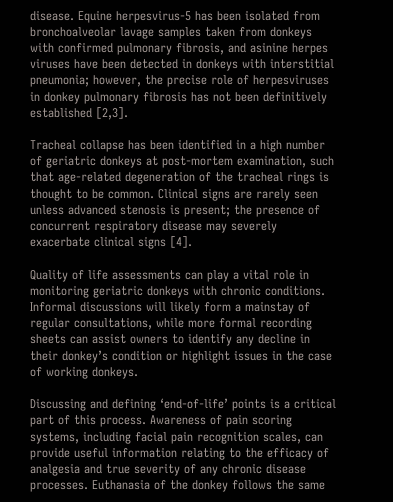disease. Equine herpesvirus-5 has been isolated from bronchoalveolar lavage samples taken from donkeys with confirmed pulmonary fibrosis, and asinine herpes viruses have been detected in donkeys with interstitial pneumonia; however, the precise role of herpesviruses in donkey pulmonary fibrosis has not been definitively established [2,3].

Tracheal collapse has been identified in a high number of geriatric donkeys at post-mortem examination, such that age-related degeneration of the tracheal rings is thought to be common. Clinical signs are rarely seen unless advanced stenosis is present; the presence of concurrent respiratory disease may severely exacerbate clinical signs [4].

Quality of life assessments can play a vital role in monitoring geriatric donkeys with chronic conditions. Informal discussions will likely form a mainstay of regular consultations, while more formal recording sheets can assist owners to identify any decline in their donkey’s condition or highlight issues in the case of working donkeys.

Discussing and defining ‘end-of-life’ points is a critical part of this process. Awareness of pain scoring systems, including facial pain recognition scales, can provide useful information relating to the efficacy of analgesia and true severity of any chronic disease processes. Euthanasia of the donkey follows the same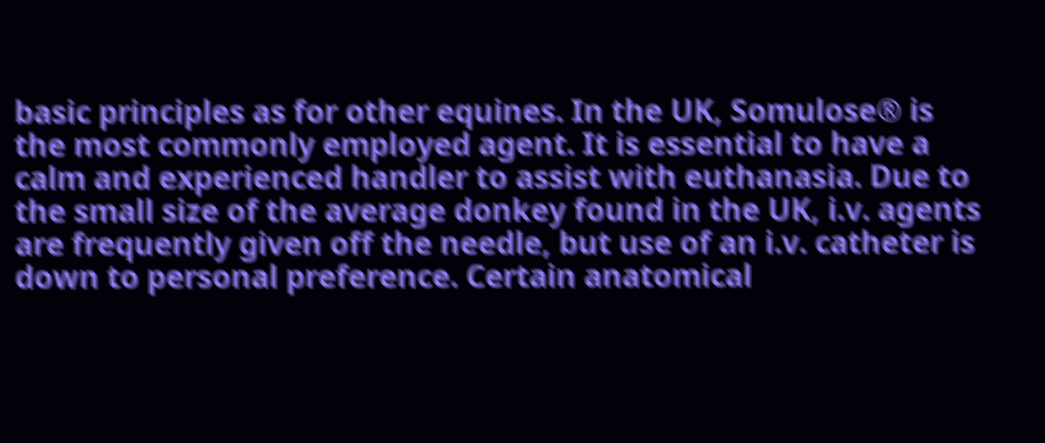basic principles as for other equines. In the UK, Somulose® is the most commonly employed agent. It is essential to have a calm and experienced handler to assist with euthanasia. Due to the small size of the average donkey found in the UK, i.v. agents are frequently given off the needle, but use of an i.v. catheter is down to personal preference. Certain anatomical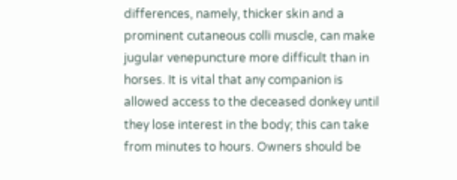differences, namely, thicker skin and a prominent cutaneous colli muscle, can make jugular venepuncture more difficult than in horses. It is vital that any companion is allowed access to the deceased donkey until they lose interest in the body; this can take from minutes to hours. Owners should be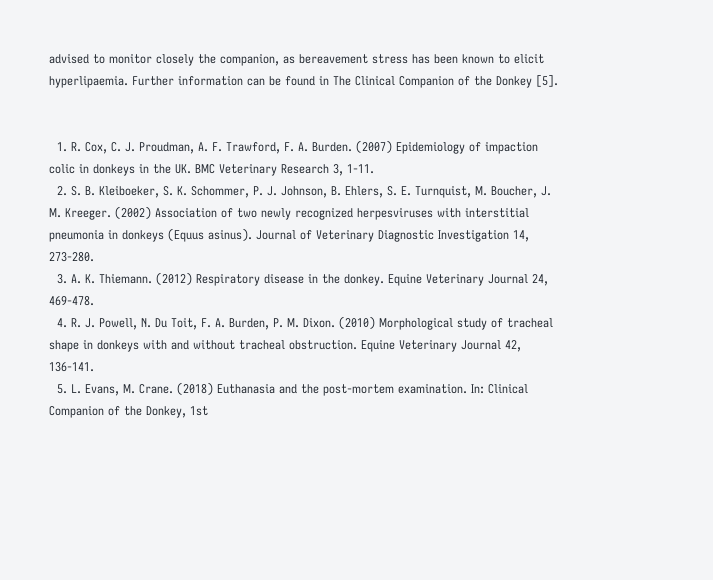advised to monitor closely the companion, as bereavement stress has been known to elicit hyperlipaemia. Further information can be found in The Clinical Companion of the Donkey [5].


  1. R. Cox, C. J. Proudman, A. F. Trawford, F. A. Burden. (2007) Epidemiology of impaction colic in donkeys in the UK. BMC Veterinary Research 3, 1-11.
  2. S. B. Kleiboeker, S. K. Schommer, P. J. Johnson, B. Ehlers, S. E. Turnquist, M. Boucher, J. M. Kreeger. (2002) Association of two newly recognized herpesviruses with interstitial pneumonia in donkeys (Equus asinus). Journal of Veterinary Diagnostic Investigation 14, 273-280.
  3. A. K. Thiemann. (2012) Respiratory disease in the donkey. Equine Veterinary Journal 24, 469-478.
  4. R. J. Powell, N. Du Toit, F. A. Burden, P. M. Dixon. (2010) Morphological study of tracheal shape in donkeys with and without tracheal obstruction. Equine Veterinary Journal 42, 136-141.
  5. L. Evans, M. Crane. (2018) Euthanasia and the post-mortem examination. In: Clinical Companion of the Donkey, 1st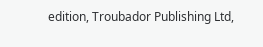edition, Troubador Publishing Ltd,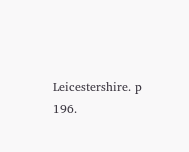Leicestershire. p 196.